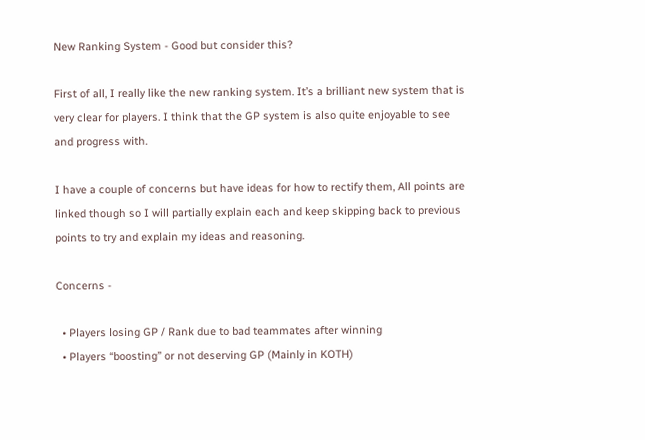New Ranking System - Good but consider this?

First of all, I really like the new ranking system. It’s a brilliant new system that is very clear for players. I think that the GP system is also quite enjoyable to see and progress with.

I have a couple of concerns but have ideas for how to rectify them, All points are linked though so I will partially explain each and keep skipping back to previous points to try and explain my ideas and reasoning.

Concerns -

  • Players losing GP / Rank due to bad teammates after winning
  • Players “boosting” or not deserving GP (Mainly in KOTH)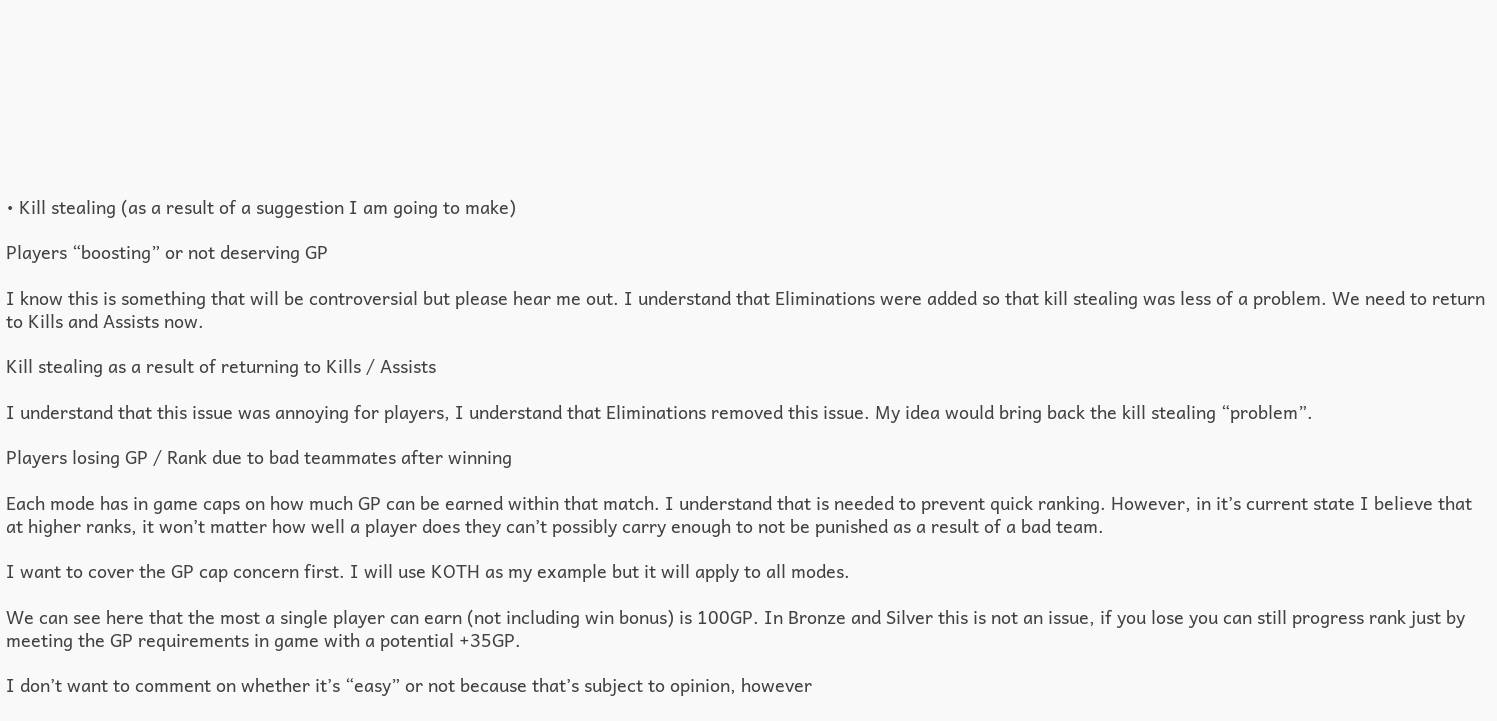• Kill stealing (as a result of a suggestion I am going to make)

Players “boosting” or not deserving GP

I know this is something that will be controversial but please hear me out. I understand that Eliminations were added so that kill stealing was less of a problem. We need to return to Kills and Assists now.

Kill stealing as a result of returning to Kills / Assists

I understand that this issue was annoying for players, I understand that Eliminations removed this issue. My idea would bring back the kill stealing “problem”.

Players losing GP / Rank due to bad teammates after winning

Each mode has in game caps on how much GP can be earned within that match. I understand that is needed to prevent quick ranking. However, in it’s current state I believe that at higher ranks, it won’t matter how well a player does they can’t possibly carry enough to not be punished as a result of a bad team.

I want to cover the GP cap concern first. I will use KOTH as my example but it will apply to all modes.

We can see here that the most a single player can earn (not including win bonus) is 100GP. In Bronze and Silver this is not an issue, if you lose you can still progress rank just by meeting the GP requirements in game with a potential +35GP.

I don’t want to comment on whether it’s “easy” or not because that’s subject to opinion, however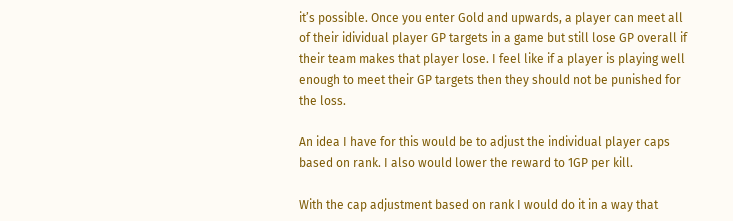it’s possible. Once you enter Gold and upwards, a player can meet all of their idividual player GP targets in a game but still lose GP overall if their team makes that player lose. I feel like if a player is playing well enough to meet their GP targets then they should not be punished for the loss.

An idea I have for this would be to adjust the individual player caps based on rank. I also would lower the reward to 1GP per kill.

With the cap adjustment based on rank I would do it in a way that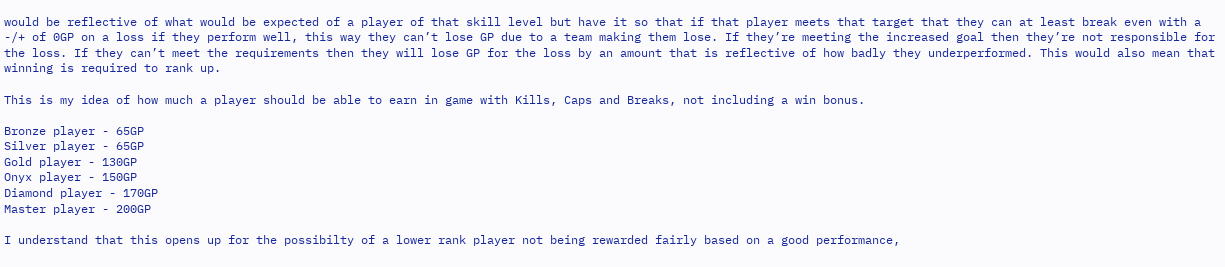would be reflective of what would be expected of a player of that skill level but have it so that if that player meets that target that they can at least break even with a -/+ of 0GP on a loss if they perform well, this way they can’t lose GP due to a team making them lose. If they’re meeting the increased goal then they’re not responsible for the loss. If they can’t meet the requirements then they will lose GP for the loss by an amount that is reflective of how badly they underperformed. This would also mean that winning is required to rank up.

This is my idea of how much a player should be able to earn in game with Kills, Caps and Breaks, not including a win bonus.

Bronze player - 65GP
Silver player - 65GP
Gold player - 130GP
Onyx player - 150GP
Diamond player - 170GP
Master player - 200GP

I understand that this opens up for the possibilty of a lower rank player not being rewarded fairly based on a good performance,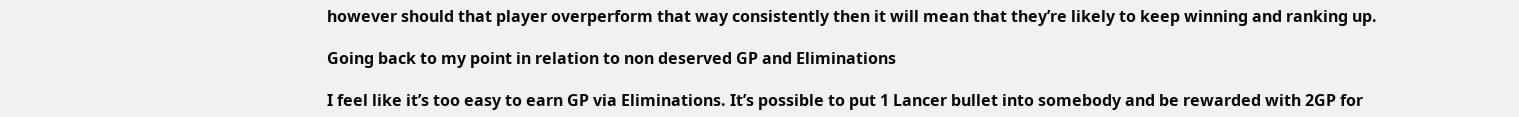however should that player overperform that way consistently then it will mean that they’re likely to keep winning and ranking up.

Going back to my point in relation to non deserved GP and Eliminations

I feel like it’s too easy to earn GP via Eliminations. It’s possible to put 1 Lancer bullet into somebody and be rewarded with 2GP for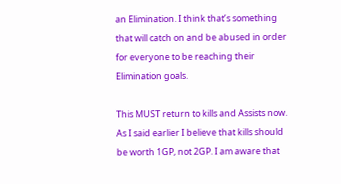an Elimination. I think that’s something that will catch on and be abused in order for everyone to be reaching their Elimination goals.

This MUST return to kills and Assists now. As I said earlier I believe that kills should be worth 1GP, not 2GP. I am aware that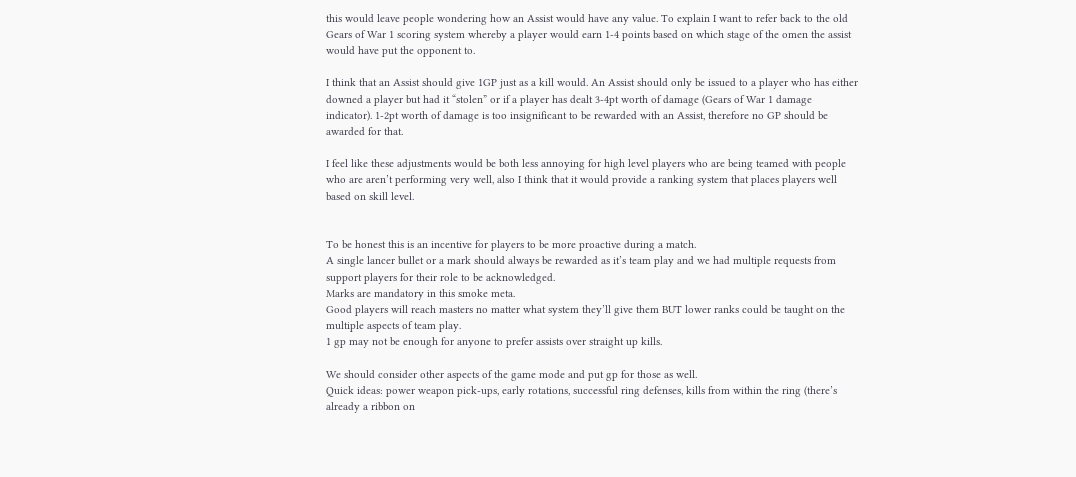this would leave people wondering how an Assist would have any value. To explain I want to refer back to the old Gears of War 1 scoring system whereby a player would earn 1-4 points based on which stage of the omen the assist would have put the opponent to.

I think that an Assist should give 1GP just as a kill would. An Assist should only be issued to a player who has either downed a player but had it “stolen” or if a player has dealt 3-4pt worth of damage (Gears of War 1 damage indicator). 1-2pt worth of damage is too insignificant to be rewarded with an Assist, therefore no GP should be awarded for that.

I feel like these adjustments would be both less annoying for high level players who are being teamed with people who are aren’t performing very well, also I think that it would provide a ranking system that places players well based on skill level.


To be honest this is an incentive for players to be more proactive during a match.
A single lancer bullet or a mark should always be rewarded as it’s team play and we had multiple requests from support players for their role to be acknowledged.
Marks are mandatory in this smoke meta.
Good players will reach masters no matter what system they’ll give them BUT lower ranks could be taught on the multiple aspects of team play.
1 gp may not be enough for anyone to prefer assists over straight up kills.

We should consider other aspects of the game mode and put gp for those as well.
Quick ideas: power weapon pick-ups, early rotations, successful ring defenses, kills from within the ring (there’s already a ribbon on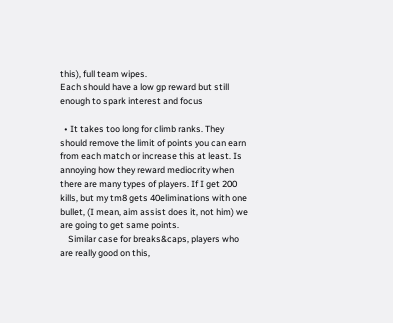this), full team wipes.
Each should have a low gp reward but still enough to spark interest and focus

  • It takes too long for climb ranks. They should remove the limit of points you can earn from each match or increase this at least. Is annoying how they reward mediocrity when there are many types of players. If I get 200 kills, but my tm8 gets 40eliminations with one bullet, (I mean, aim assist does it, not him) we are going to get same points.
    Similar case for breaks&caps, players who are really good on this,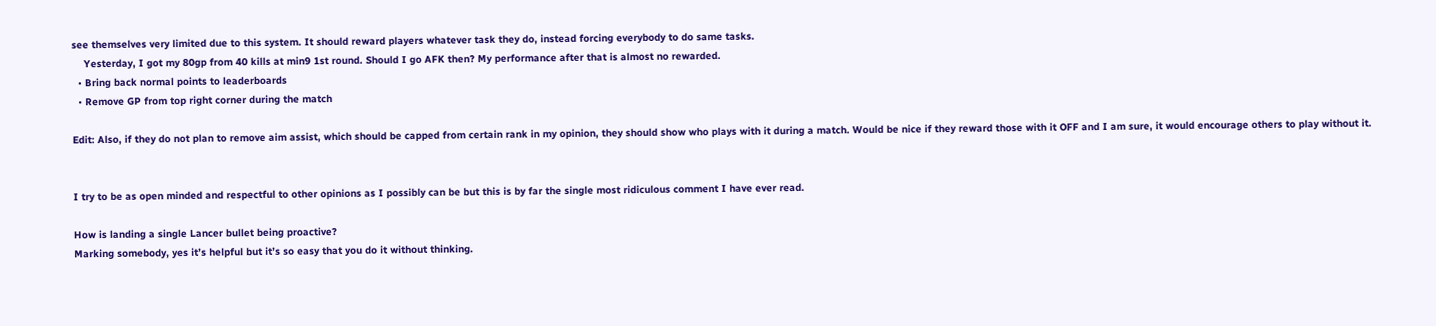see themselves very limited due to this system. It should reward players whatever task they do, instead forcing everybody to do same tasks.
    Yesterday, I got my 80gp from 40 kills at min9 1st round. Should I go AFK then? My performance after that is almost no rewarded.
  • Bring back normal points to leaderboards
  • Remove GP from top right corner during the match

Edit: Also, if they do not plan to remove aim assist, which should be capped from certain rank in my opinion, they should show who plays with it during a match. Would be nice if they reward those with it OFF and I am sure, it would encourage others to play without it.


I try to be as open minded and respectful to other opinions as I possibly can be but this is by far the single most ridiculous comment I have ever read.

How is landing a single Lancer bullet being proactive?
Marking somebody, yes it’s helpful but it’s so easy that you do it without thinking.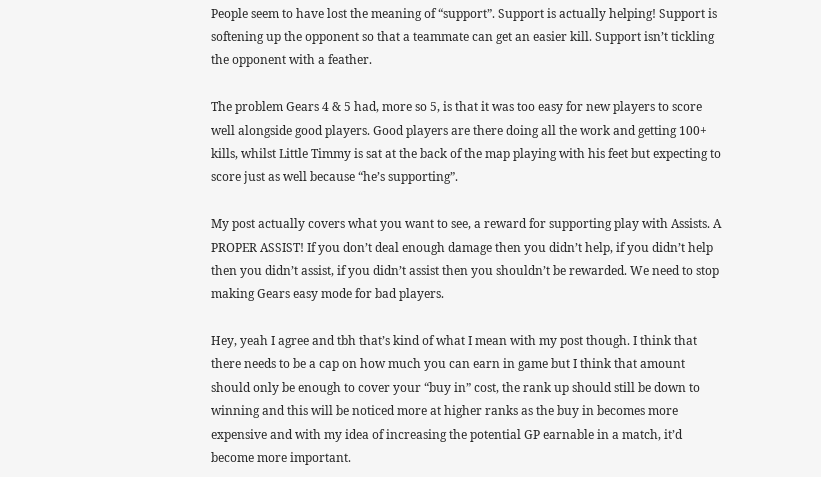People seem to have lost the meaning of “support”. Support is actually helping! Support is softening up the opponent so that a teammate can get an easier kill. Support isn’t tickling the opponent with a feather.

The problem Gears 4 & 5 had, more so 5, is that it was too easy for new players to score well alongside good players. Good players are there doing all the work and getting 100+ kills, whilst Little Timmy is sat at the back of the map playing with his feet but expecting to score just as well because “he’s supporting”.

My post actually covers what you want to see, a reward for supporting play with Assists. A PROPER ASSIST! If you don’t deal enough damage then you didn’t help, if you didn’t help then you didn’t assist, if you didn’t assist then you shouldn’t be rewarded. We need to stop making Gears easy mode for bad players.

Hey, yeah I agree and tbh that’s kind of what I mean with my post though. I think that there needs to be a cap on how much you can earn in game but I think that amount should only be enough to cover your “buy in” cost, the rank up should still be down to winning and this will be noticed more at higher ranks as the buy in becomes more expensive and with my idea of increasing the potential GP earnable in a match, it’d become more important.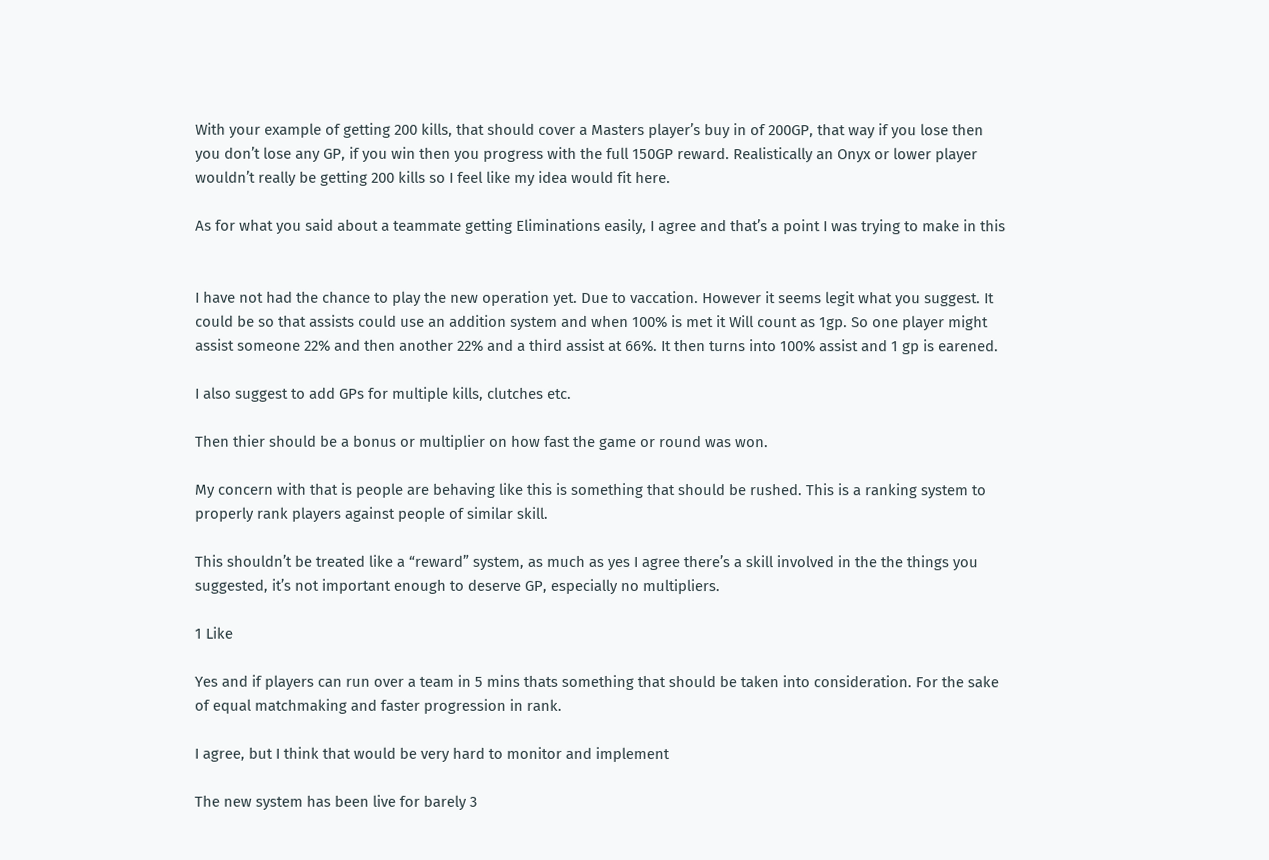With your example of getting 200 kills, that should cover a Masters player’s buy in of 200GP, that way if you lose then you don’t lose any GP, if you win then you progress with the full 150GP reward. Realistically an Onyx or lower player wouldn’t really be getting 200 kills so I feel like my idea would fit here.

As for what you said about a teammate getting Eliminations easily, I agree and that’s a point I was trying to make in this


I have not had the chance to play the new operation yet. Due to vaccation. However it seems legit what you suggest. It could be so that assists could use an addition system and when 100% is met it Will count as 1gp. So one player might assist someone 22% and then another 22% and a third assist at 66%. It then turns into 100% assist and 1 gp is earened.

I also suggest to add GPs for multiple kills, clutches etc.

Then thier should be a bonus or multiplier on how fast the game or round was won.

My concern with that is people are behaving like this is something that should be rushed. This is a ranking system to properly rank players against people of similar skill.

This shouldn’t be treated like a “reward” system, as much as yes I agree there’s a skill involved in the the things you suggested, it’s not important enough to deserve GP, especially no multipliers.

1 Like

Yes and if players can run over a team in 5 mins thats something that should be taken into consideration. For the sake of equal matchmaking and faster progression in rank.

I agree, but I think that would be very hard to monitor and implement

The new system has been live for barely 3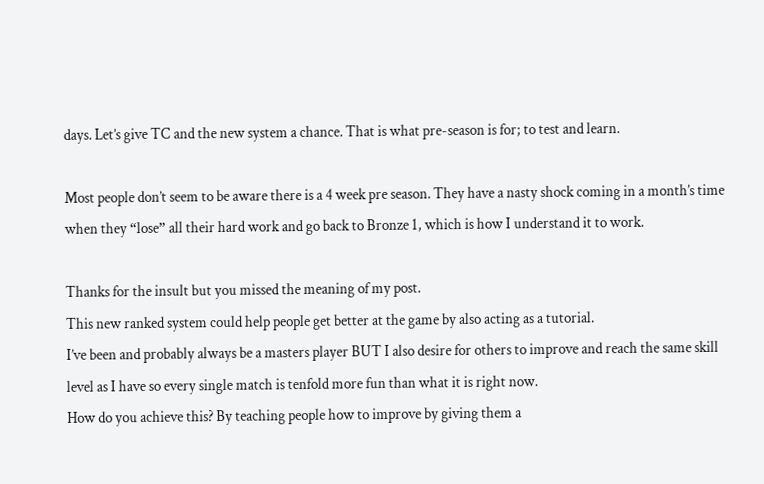days. Let’s give TC and the new system a chance. That is what pre-season is for; to test and learn.

Most people don’t seem to be aware there is a 4 week pre season. They have a nasty shock coming in a month’s time when they “lose” all their hard work and go back to Bronze 1, which is how I understand it to work.

Thanks for the insult but you missed the meaning of my post.
This new ranked system could help people get better at the game by also acting as a tutorial.
I’ve been and probably always be a masters player BUT I also desire for others to improve and reach the same skill level as I have so every single match is tenfold more fun than what it is right now.
How do you achieve this? By teaching people how to improve by giving them a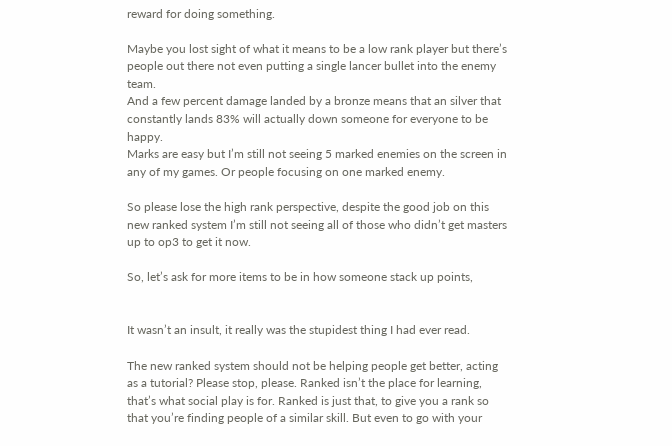reward for doing something.

Maybe you lost sight of what it means to be a low rank player but there’s people out there not even putting a single lancer bullet into the enemy team.
And a few percent damage landed by a bronze means that an silver that constantly lands 83% will actually down someone for everyone to be happy.
Marks are easy but I’m still not seeing 5 marked enemies on the screen in any of my games. Or people focusing on one marked enemy.

So please lose the high rank perspective, despite the good job on this new ranked system I’m still not seeing all of those who didn’t get masters up to op3 to get it now.

So, let’s ask for more items to be in how someone stack up points,


It wasn’t an insult, it really was the stupidest thing I had ever read.

The new ranked system should not be helping people get better, acting as a tutorial? Please stop, please. Ranked isn’t the place for learning, that’s what social play is for. Ranked is just that, to give you a rank so that you’re finding people of a similar skill. But even to go with your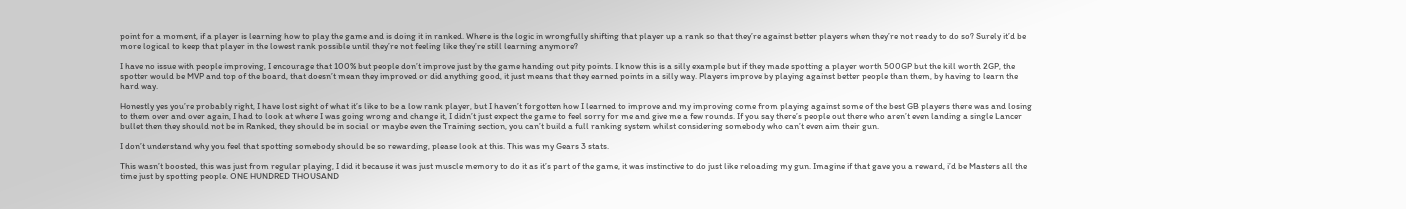point for a moment, if a player is learning how to play the game and is doing it in ranked. Where is the logic in wrongfully shifting that player up a rank so that they’re against better players when they’re not ready to do so? Surely it’d be more logical to keep that player in the lowest rank possible until they’re not feeling like they’re still learning anymore?

I have no issue with people improving, I encourage that 100% but people don’t improve just by the game handing out pity points. I know this is a silly example but if they made spotting a player worth 500GP but the kill worth 2GP, the spotter would be MVP and top of the board, that doesn’t mean they improved or did anything good, it just means that they earned points in a silly way. Players improve by playing against better people than them, by having to learn the hard way.

Honestly yes you’re probably right, I have lost sight of what it’s like to be a low rank player, but I haven’t forgotten how I learned to improve and my improving come from playing against some of the best GB players there was and losing to them over and over again, I had to look at where I was going wrong and change it, I didn’t just expect the game to feel sorry for me and give me a few rounds. If you say there’s people out there who aren’t even landing a single Lancer bullet then they should not be in Ranked, they should be in social or maybe even the Training section, you can’t build a full ranking system whilst considering somebody who can’t even aim their gun.

I don’t understand why you feel that spotting somebody should be so rewarding, please look at this. This was my Gears 3 stats.

This wasn’t boosted, this was just from regular playing, I did it because it was just muscle memory to do it as it’s part of the game, it was instinctive to do just like reloading my gun. Imagine if that gave you a reward, i’d be Masters all the time just by spotting people. ONE HUNDRED THOUSAND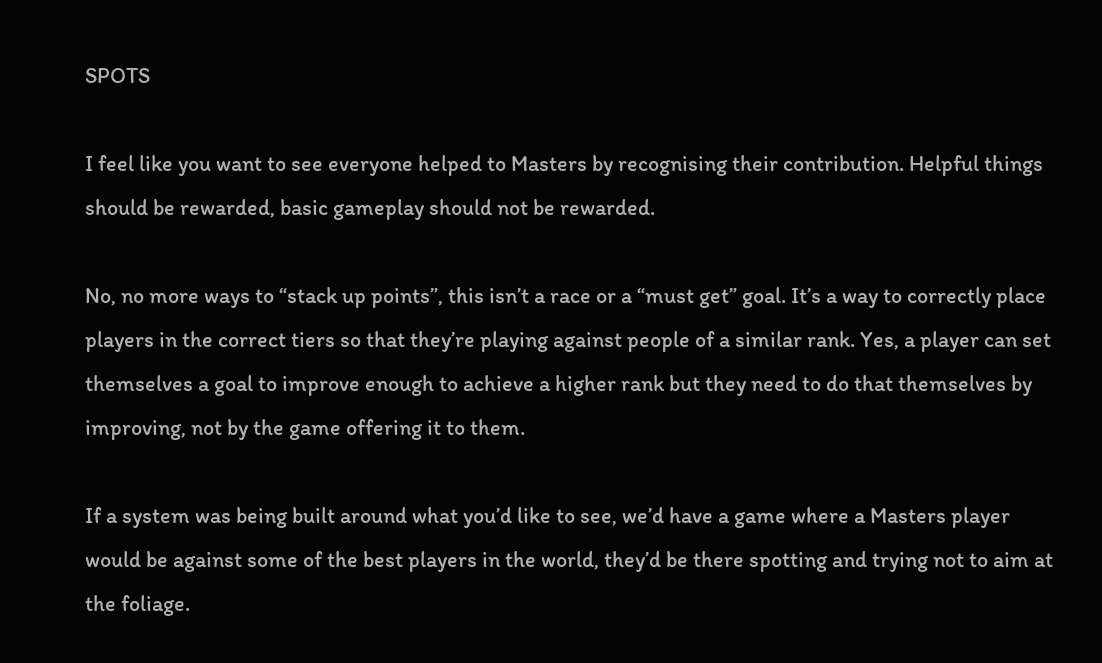SPOTS

I feel like you want to see everyone helped to Masters by recognising their contribution. Helpful things should be rewarded, basic gameplay should not be rewarded.

No, no more ways to “stack up points”, this isn’t a race or a “must get” goal. It’s a way to correctly place players in the correct tiers so that they’re playing against people of a similar rank. Yes, a player can set themselves a goal to improve enough to achieve a higher rank but they need to do that themselves by improving, not by the game offering it to them.

If a system was being built around what you’d like to see, we’d have a game where a Masters player would be against some of the best players in the world, they’d be there spotting and trying not to aim at the foliage.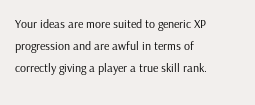Your ideas are more suited to generic XP progression and are awful in terms of correctly giving a player a true skill rank.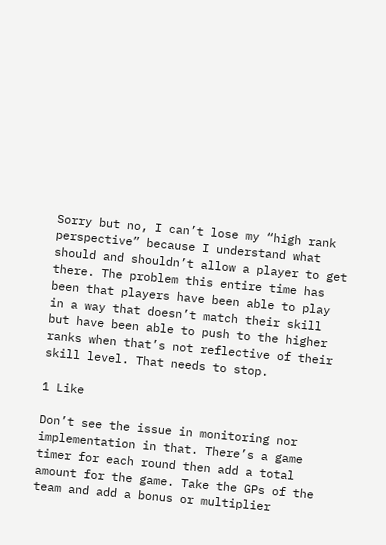Sorry but no, I can’t lose my “high rank perspective” because I understand what should and shouldn’t allow a player to get there. The problem this entire time has been that players have been able to play in a way that doesn’t match their skill but have been able to push to the higher ranks when that’s not reflective of their skill level. That needs to stop.

1 Like

Don’t see the issue in monitoring nor implementation in that. There’s a game timer for each round then add a total amount for the game. Take the GPs of the team and add a bonus or multiplier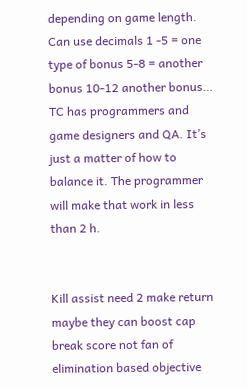depending on game length. Can use decimals 1 -5 = one type of bonus 5-8 = another bonus 10-12 another bonus… TC has programmers and game designers and QA. It’s just a matter of how to balance it. The programmer will make that work in less than 2 h.


Kill assist need 2 make return maybe they can boost cap break score not fan of elimination based objective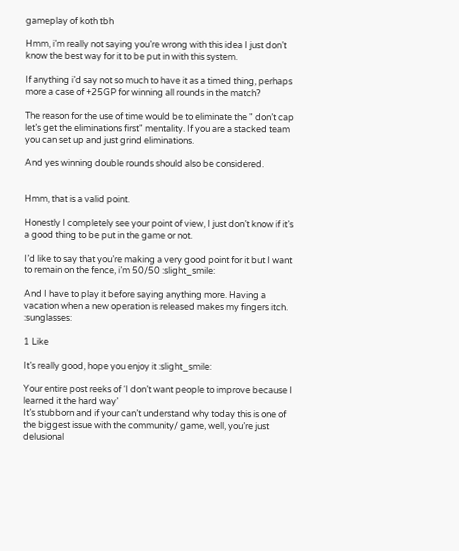gameplay of koth tbh

Hmm, i’m really not saying you’re wrong with this idea I just don’t know the best way for it to be put in with this system.

If anything i’d say not so much to have it as a timed thing, perhaps more a case of +25GP for winning all rounds in the match?

The reason for the use of time would be to eliminate the " don’t cap let’s get the eliminations first" mentality. If you are a stacked team you can set up and just grind eliminations.

And yes winning double rounds should also be considered.


Hmm, that is a valid point.

Honestly I completely see your point of view, I just don’t know if it’s a good thing to be put in the game or not.

I’d like to say that you’re making a very good point for it but I want to remain on the fence, i’m 50/50 :slight_smile:

And I have to play it before saying anything more. Having a vacation when a new operation is released makes my fingers itch. :sunglasses:

1 Like

It’s really good, hope you enjoy it :slight_smile:

Your entire post reeks of ‘I don’t want people to improve because I learned it the hard way’
It’s stubborn and if your can’t understand why today this is one of the biggest issue with the community/ game, well, you’re just delusional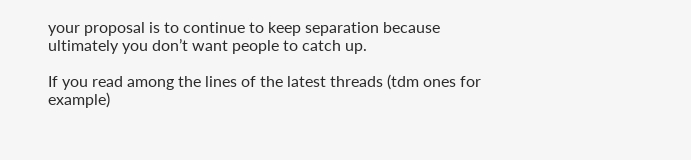your proposal is to continue to keep separation because ultimately you don’t want people to catch up.

If you read among the lines of the latest threads (tdm ones for example)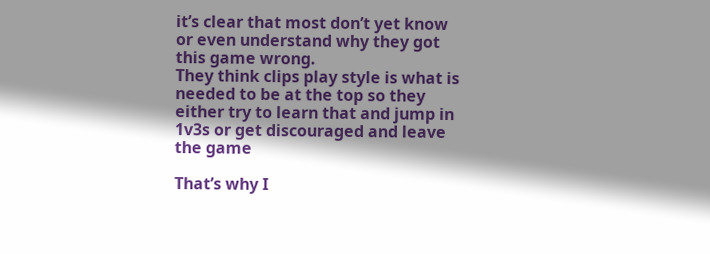it’s clear that most don’t yet know or even understand why they got this game wrong.
They think clips play style is what is needed to be at the top so they either try to learn that and jump in 1v3s or get discouraged and leave the game

That’s why I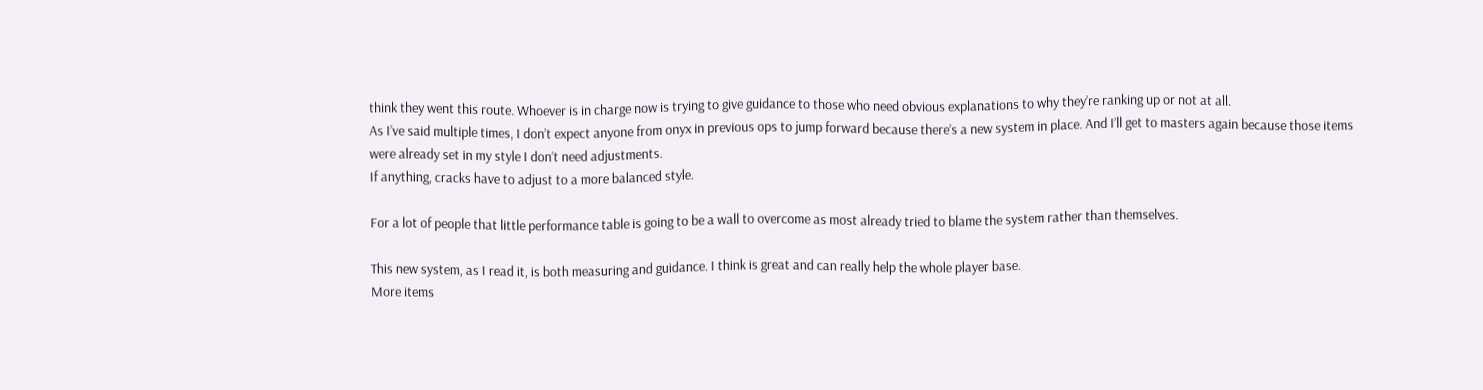think they went this route. Whoever is in charge now is trying to give guidance to those who need obvious explanations to why they’re ranking up or not at all.
As I’ve said multiple times, I don’t expect anyone from onyx in previous ops to jump forward because there’s a new system in place. And I’ll get to masters again because those items were already set in my style I don’t need adjustments.
If anything, cracks have to adjust to a more balanced style.

For a lot of people that little performance table is going to be a wall to overcome as most already tried to blame the system rather than themselves.

This new system, as I read it, is both measuring and guidance. I think is great and can really help the whole player base.
More items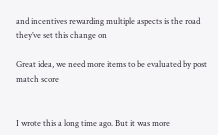and incentives rewarding multiple aspects is the road they’ve set this change on

Great idea, we need more items to be evaluated by post match score


I wrote this a long time ago. But it was more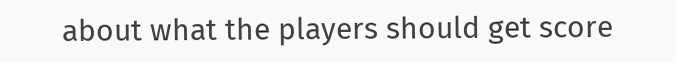about what the players should get score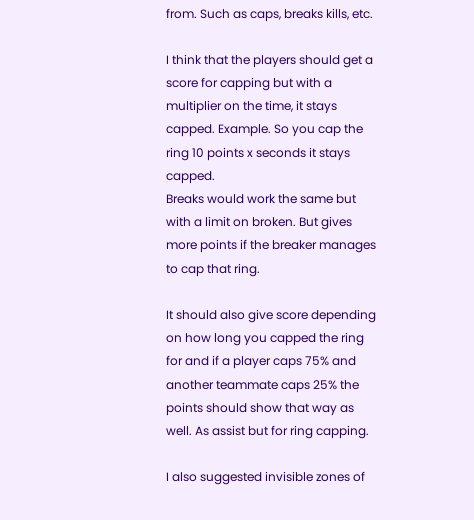from. Such as caps, breaks kills, etc.

I think that the players should get a score for capping but with a multiplier on the time, it stays capped. Example. So you cap the ring 10 points x seconds it stays capped.
Breaks would work the same but with a limit on broken. But gives more points if the breaker manages to cap that ring.

It should also give score depending on how long you capped the ring for and if a player caps 75% and another teammate caps 25% the points should show that way as well. As assist but for ring capping.

I also suggested invisible zones of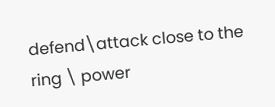defend\attack close to the ring \ power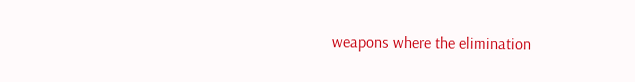weapons where the elimination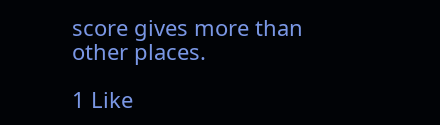score gives more than other places.

1 Like